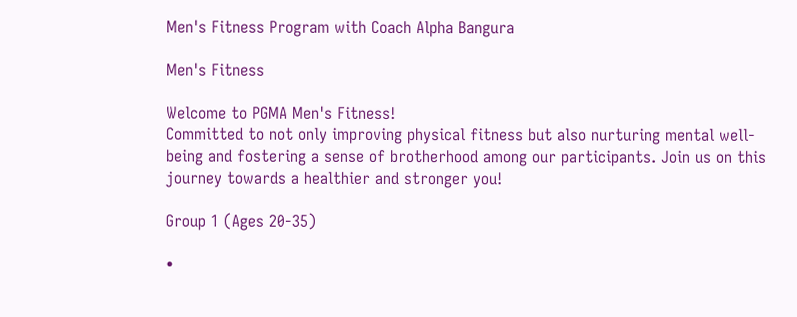Men's Fitness Program with Coach Alpha Bangura

Men's Fitness

Welcome to PGMA Men's Fitness!
Committed to not only improving physical fitness but also nurturing mental well-being and fostering a sense of brotherhood among our participants. Join us on this journey towards a healthier and stronger you!

Group 1 (Ages 20-35)

•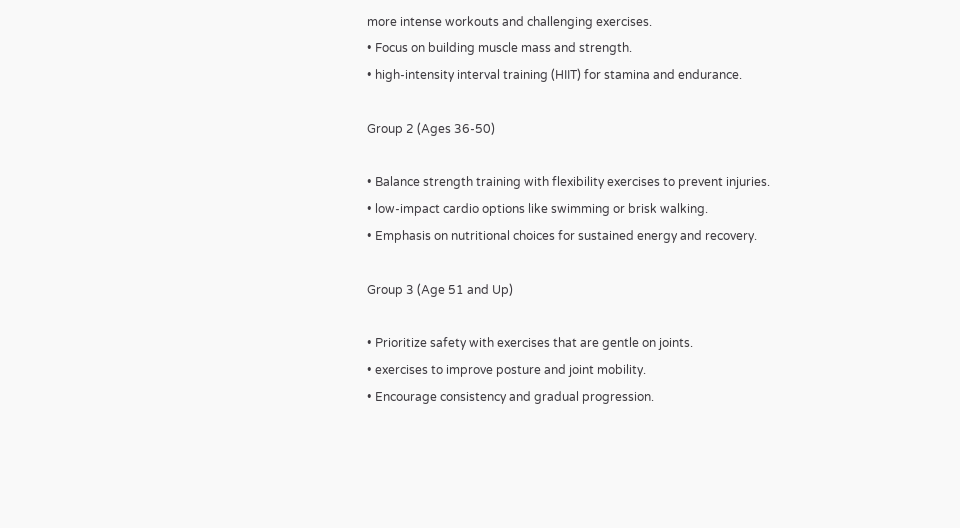more intense workouts and challenging exercises.
• Focus on building muscle mass and strength.
• high-intensity interval training (HIIT) for stamina and endurance.

Group 2 (Ages 36-50)

• Balance strength training with flexibility exercises to prevent injuries.
• low-impact cardio options like swimming or brisk walking.
• Emphasis on nutritional choices for sustained energy and recovery.

Group 3 (Age 51 and Up)

• Prioritize safety with exercises that are gentle on joints.
• exercises to improve posture and joint mobility.
• Encourage consistency and gradual progression.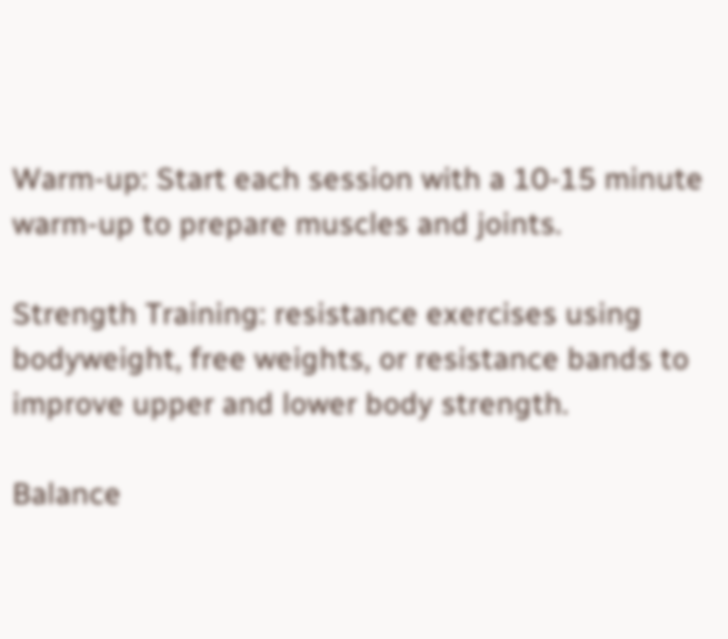Warm-up: Start each session with a 10-15 minute warm-up to prepare muscles and joints.

Strength Training: resistance exercises using bodyweight, free weights, or resistance bands to improve upper and lower body strength.

Balance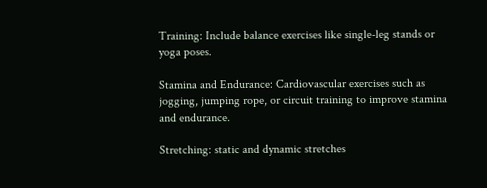Training: Include balance exercises like single-leg stands or yoga poses.

Stamina and Endurance: Cardiovascular exercises such as jogging, jumping rope, or circuit training to improve stamina and endurance.

Stretching: static and dynamic stretches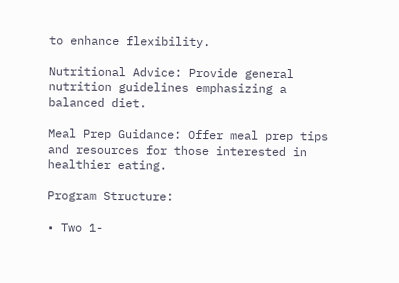to enhance flexibility.

Nutritional Advice: Provide general nutrition guidelines emphasizing a balanced diet.

Meal Prep Guidance: Offer meal prep tips and resources for those interested in healthier eating.

Program Structure:

• Two 1-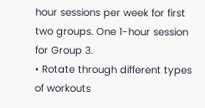hour sessions per week for first two groups. One 1-hour session for Group 3.
• Rotate through different types of workouts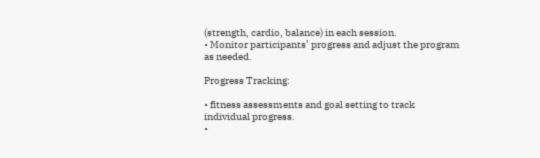(strength, cardio, balance) in each session.
• Monitor participants’ progress and adjust the program as needed.

Progress Tracking:

• fitness assessments and goal setting to track individual progress.
•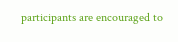participants are encouraged to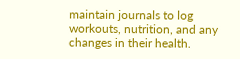maintain journals to log workouts, nutrition, and any changes in their health.